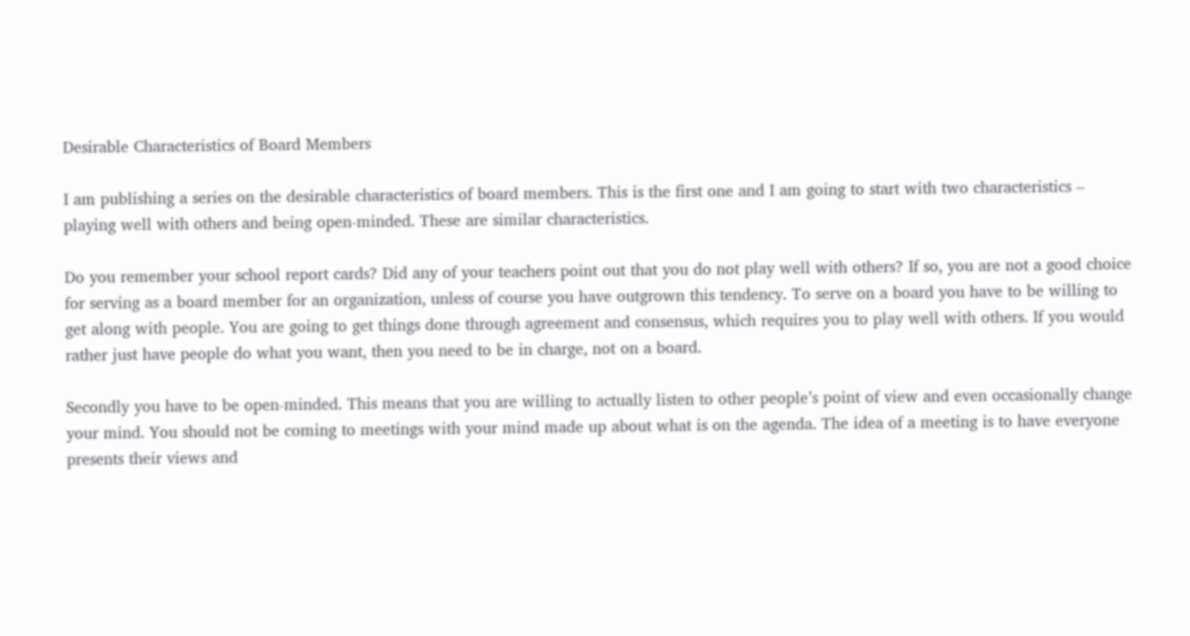Desirable Characteristics of Board Members

I am publishing a series on the desirable characteristics of board members. This is the first one and I am going to start with two characteristics – playing well with others and being open-minded. These are similar characteristics.

Do you remember your school report cards? Did any of your teachers point out that you do not play well with others? If so, you are not a good choice for serving as a board member for an organization, unless of course you have outgrown this tendency. To serve on a board you have to be willing to get along with people. You are going to get things done through agreement and consensus, which requires you to play well with others. If you would rather just have people do what you want, then you need to be in charge, not on a board.

Secondly you have to be open-minded. This means that you are willing to actually listen to other people’s point of view and even occasionally change your mind. You should not be coming to meetings with your mind made up about what is on the agenda. The idea of a meeting is to have everyone presents their views and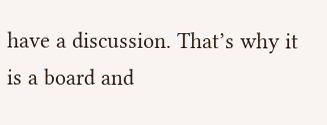have a discussion. That’s why it is a board and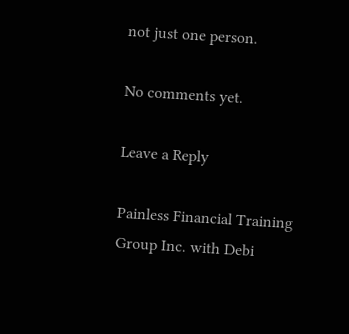not just one person.

No comments yet.

Leave a Reply

Painless Financial Training Group Inc. with Debi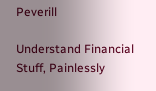Peverill

Understand Financial Stuff, Painlessly